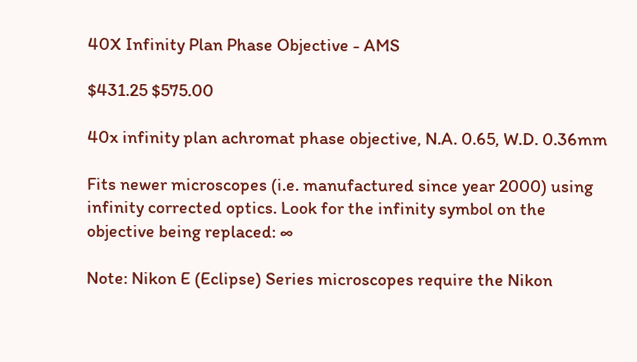40X Infinity Plan Phase Objective - AMS

$431.25 $575.00

40x infinity plan achromat phase objective, N.A. 0.65, W.D. 0.36mm

Fits newer microscopes (i.e. manufactured since year 2000) using infinity corrected optics. Look for the infinity symbol on the objective being replaced: ∞

Note: Nikon E (Eclipse) Series microscopes require the Nikon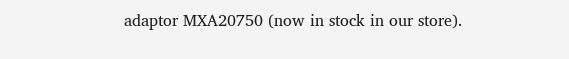adaptor MXA20750 (now in stock in our store).